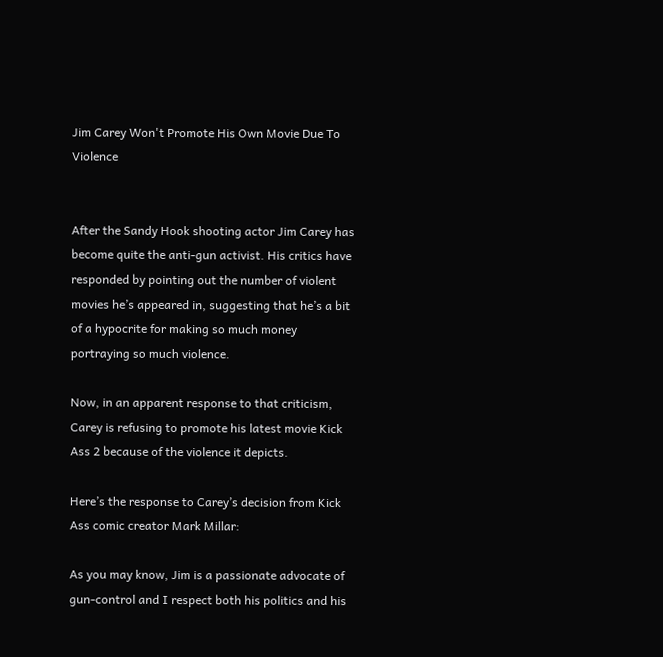Jim Carey Won't Promote His Own Movie Due To Violence


After the Sandy Hook shooting actor Jim Carey has become quite the anti-gun activist. His critics have responded by pointing out the number of violent movies he’s appeared in, suggesting that he’s a bit of a hypocrite for making so much money portraying so much violence.

Now, in an apparent response to that criticism, Carey is refusing to promote his latest movie Kick Ass 2 because of the violence it depicts.

Here’s the response to Carey’s decision from Kick Ass comic creator Mark Millar:

As you may know, Jim is a passionate advocate of gun-control and I respect both his politics and his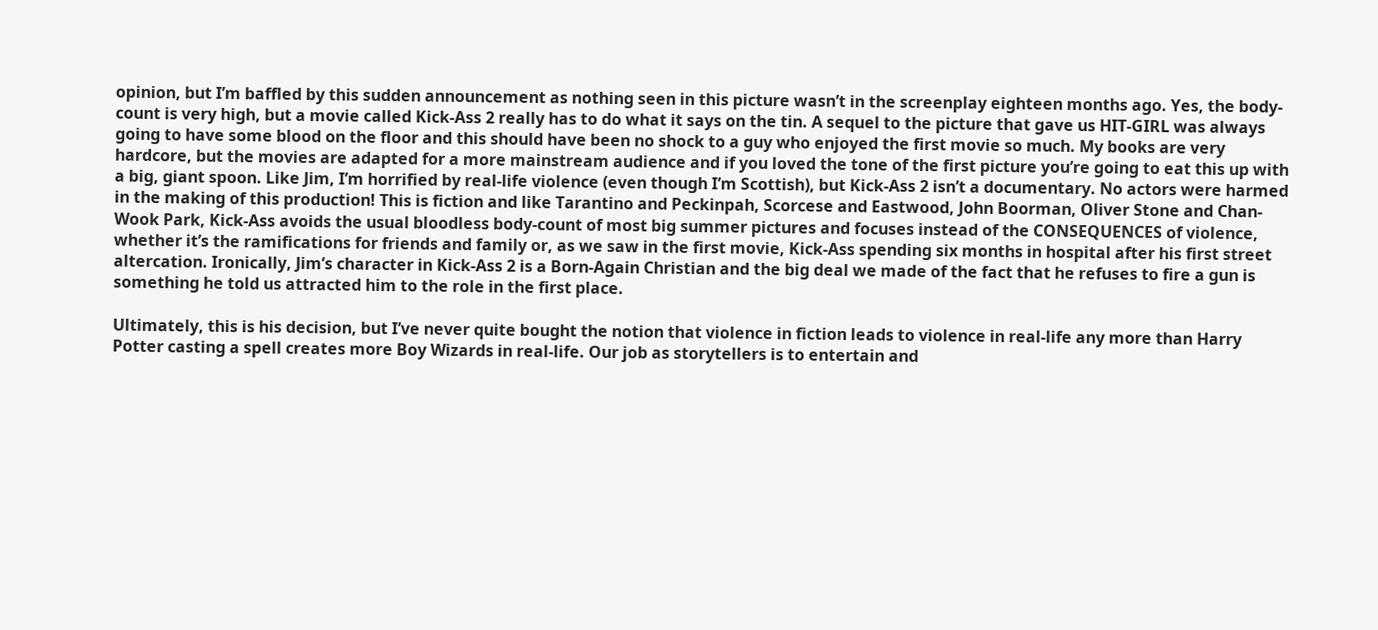opinion, but I’m baffled by this sudden announcement as nothing seen in this picture wasn’t in the screenplay eighteen months ago. Yes, the body-count is very high, but a movie called Kick-Ass 2 really has to do what it says on the tin. A sequel to the picture that gave us HIT-GIRL was always going to have some blood on the floor and this should have been no shock to a guy who enjoyed the first movie so much. My books are very hardcore, but the movies are adapted for a more mainstream audience and if you loved the tone of the first picture you’re going to eat this up with a big, giant spoon. Like Jim, I’m horrified by real-life violence (even though I’m Scottish), but Kick-Ass 2 isn’t a documentary. No actors were harmed in the making of this production! This is fiction and like Tarantino and Peckinpah, Scorcese and Eastwood, John Boorman, Oliver Stone and Chan-Wook Park, Kick-Ass avoids the usual bloodless body-count of most big summer pictures and focuses instead of the CONSEQUENCES of violence, whether it’s the ramifications for friends and family or, as we saw in the first movie, Kick-Ass spending six months in hospital after his first street altercation. Ironically, Jim’s character in Kick-Ass 2 is a Born-Again Christian and the big deal we made of the fact that he refuses to fire a gun is something he told us attracted him to the role in the first place.

Ultimately, this is his decision, but I’ve never quite bought the notion that violence in fiction leads to violence in real-life any more than Harry Potter casting a spell creates more Boy Wizards in real-life. Our job as storytellers is to entertain and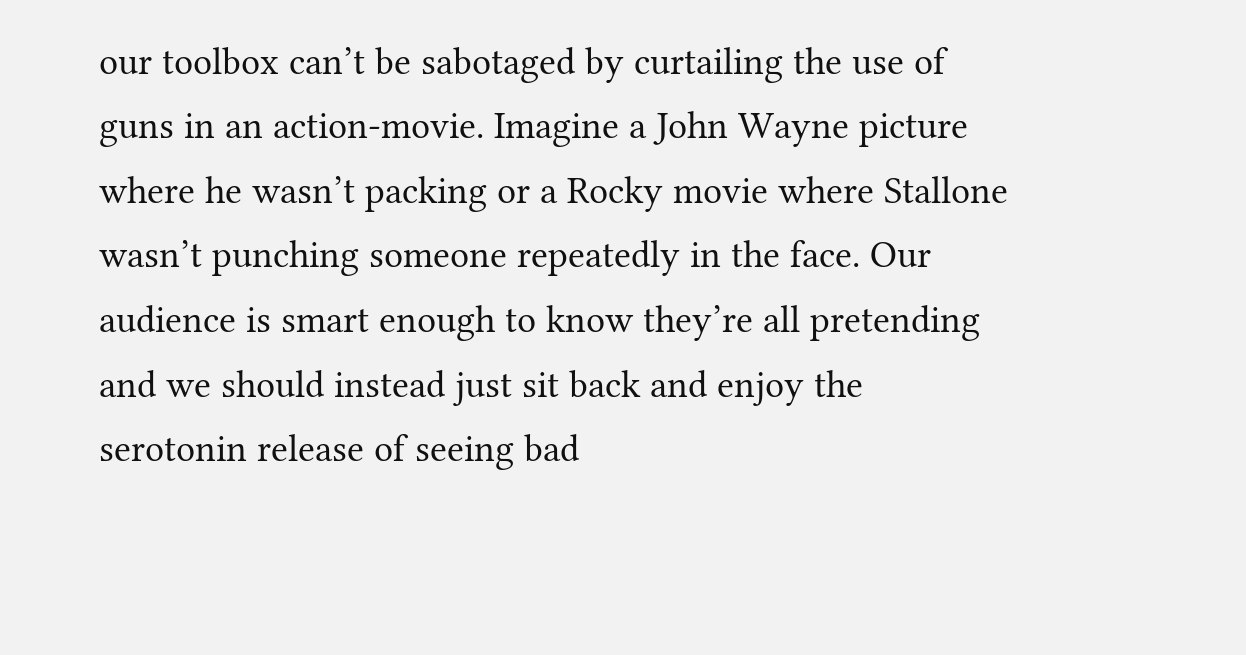our toolbox can’t be sabotaged by curtailing the use of guns in an action-movie. Imagine a John Wayne picture where he wasn’t packing or a Rocky movie where Stallone wasn’t punching someone repeatedly in the face. Our audience is smart enough to know they’re all pretending and we should instead just sit back and enjoy the serotonin release of seeing bad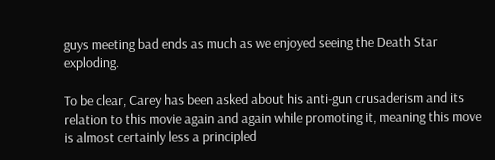guys meeting bad ends as much as we enjoyed seeing the Death Star exploding.

To be clear, Carey has been asked about his anti-gun crusaderism and its relation to this movie again and again while promoting it, meaning this move is almost certainly less a principled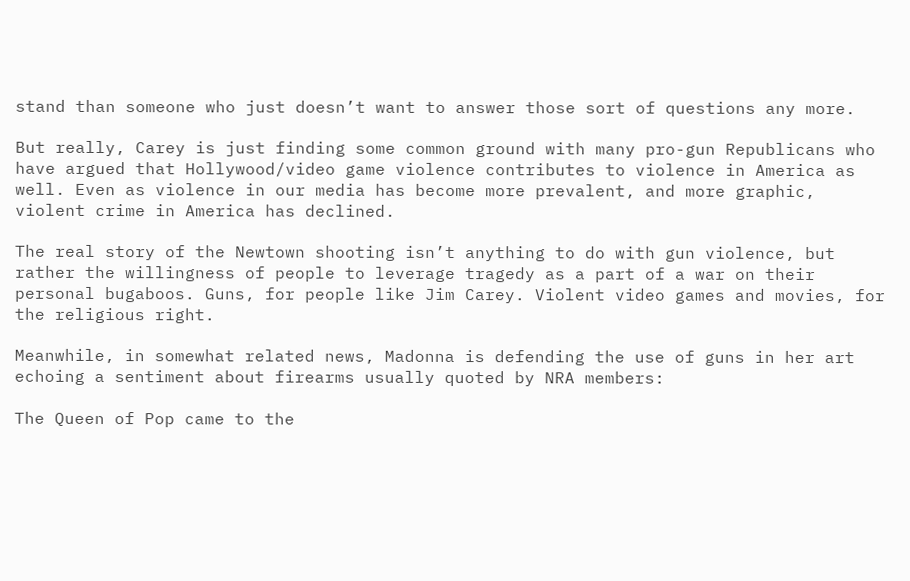stand than someone who just doesn’t want to answer those sort of questions any more.

But really, Carey is just finding some common ground with many pro-gun Republicans who have argued that Hollywood/video game violence contributes to violence in America as well. Even as violence in our media has become more prevalent, and more graphic, violent crime in America has declined.

The real story of the Newtown shooting isn’t anything to do with gun violence, but rather the willingness of people to leverage tragedy as a part of a war on their personal bugaboos. Guns, for people like Jim Carey. Violent video games and movies, for the religious right.

Meanwhile, in somewhat related news, Madonna is defending the use of guns in her art echoing a sentiment about firearms usually quoted by NRA members:

The Queen of Pop came to the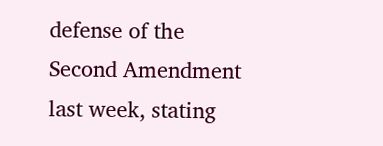defense of the Second Amendment last week, stating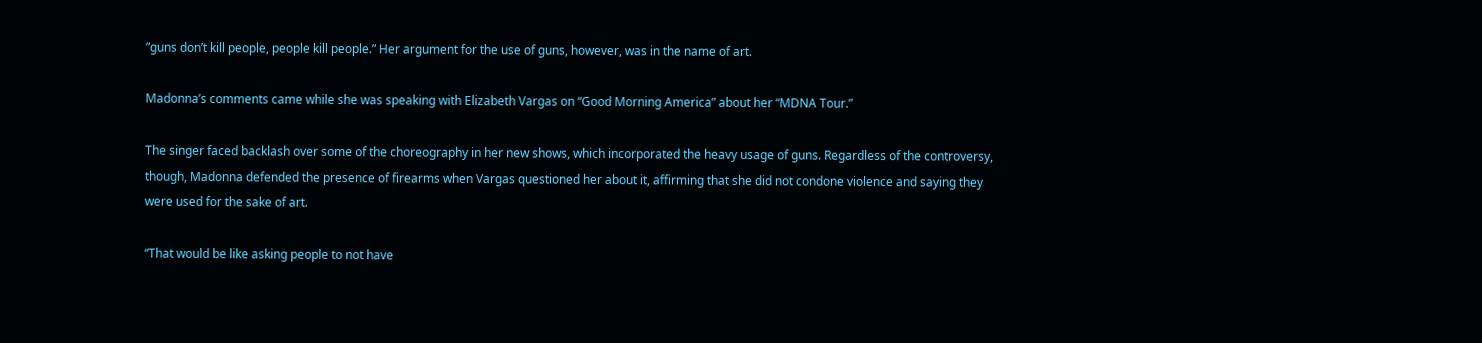”guns don’t kill people, people kill people.” Her argument for the use of guns, however, was in the name of art.

Madonna’s comments came while she was speaking with Elizabeth Vargas on “Good Morning America” about her “MDNA Tour.”

The singer faced backlash over some of the choreography in her new shows, which incorporated the heavy usage of guns. Regardless of the controversy, though, Madonna defended the presence of firearms when Vargas questioned her about it, affirming that she did not condone violence and saying they were used for the sake of art.

“That would be like asking people to not have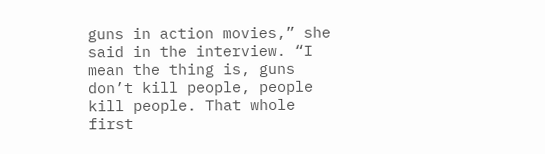guns in action movies,” she said in the interview. “I mean the thing is, guns don’t kill people, people kill people. That whole first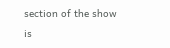section of the show is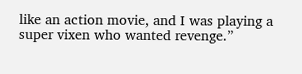like an action movie, and I was playing a super vixen who wanted revenge.”